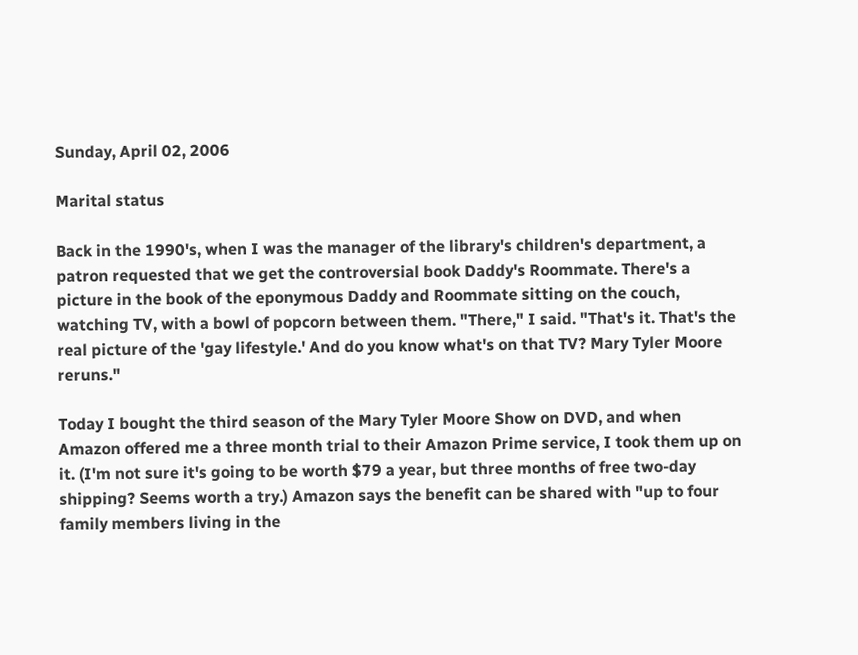Sunday, April 02, 2006

Marital status

Back in the 1990's, when I was the manager of the library's children's department, a patron requested that we get the controversial book Daddy's Roommate. There's a picture in the book of the eponymous Daddy and Roommate sitting on the couch, watching TV, with a bowl of popcorn between them. "There," I said. "That's it. That's the real picture of the 'gay lifestyle.' And do you know what's on that TV? Mary Tyler Moore reruns."

Today I bought the third season of the Mary Tyler Moore Show on DVD, and when Amazon offered me a three month trial to their Amazon Prime service, I took them up on it. (I'm not sure it's going to be worth $79 a year, but three months of free two-day shipping? Seems worth a try.) Amazon says the benefit can be shared with "up to four family members living in the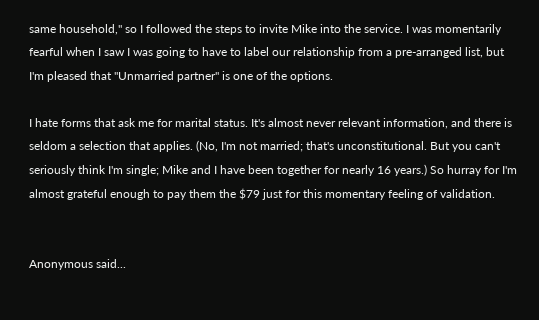same household," so I followed the steps to invite Mike into the service. I was momentarily fearful when I saw I was going to have to label our relationship from a pre-arranged list, but I'm pleased that "Unmarried partner" is one of the options.

I hate forms that ask me for marital status. It's almost never relevant information, and there is seldom a selection that applies. (No, I'm not married; that's unconstitutional. But you can't seriously think I'm single; Mike and I have been together for nearly 16 years.) So hurray for I'm almost grateful enough to pay them the $79 just for this momentary feeling of validation.


Anonymous said...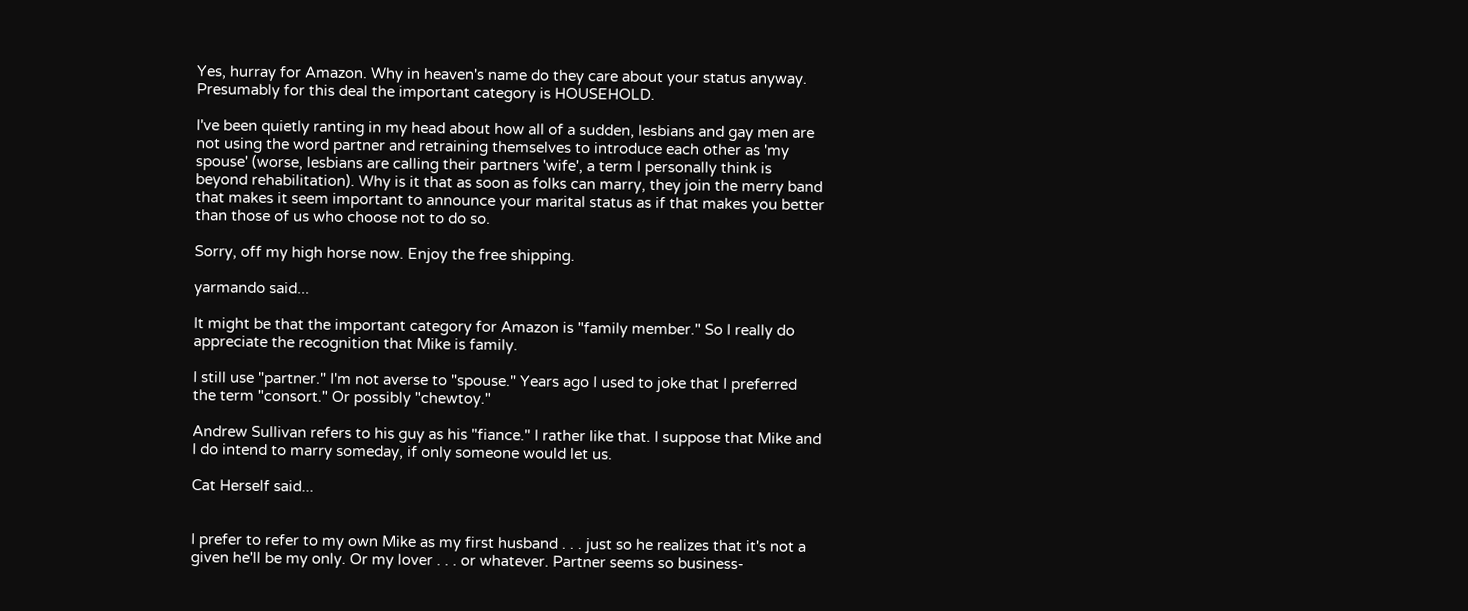Yes, hurray for Amazon. Why in heaven's name do they care about your status anyway. Presumably for this deal the important category is HOUSEHOLD.

I've been quietly ranting in my head about how all of a sudden, lesbians and gay men are not using the word partner and retraining themselves to introduce each other as 'my spouse' (worse, lesbians are calling their partners 'wife', a term I personally think is beyond rehabilitation). Why is it that as soon as folks can marry, they join the merry band that makes it seem important to announce your marital status as if that makes you better than those of us who choose not to do so.

Sorry, off my high horse now. Enjoy the free shipping.

yarmando said...

It might be that the important category for Amazon is "family member." So I really do appreciate the recognition that Mike is family.

I still use "partner." I'm not averse to "spouse." Years ago I used to joke that I preferred the term "consort." Or possibly "chewtoy."

Andrew Sullivan refers to his guy as his "fiance." I rather like that. I suppose that Mike and I do intend to marry someday, if only someone would let us.

Cat Herself said...


I prefer to refer to my own Mike as my first husband . . . just so he realizes that it's not a given he'll be my only. Or my lover . . . or whatever. Partner seems so business-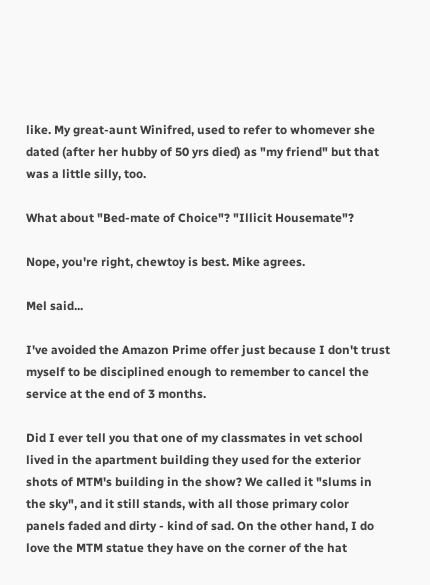like. My great-aunt Winifred, used to refer to whomever she dated (after her hubby of 50 yrs died) as "my friend" but that was a little silly, too.

What about "Bed-mate of Choice"? "Illicit Housemate"?

Nope, you're right, chewtoy is best. Mike agrees.

Mel said...

I've avoided the Amazon Prime offer just because I don't trust myself to be disciplined enough to remember to cancel the service at the end of 3 months.

Did I ever tell you that one of my classmates in vet school lived in the apartment building they used for the exterior shots of MTM's building in the show? We called it "slums in the sky", and it still stands, with all those primary color panels faded and dirty - kind of sad. On the other hand, I do love the MTM statue they have on the corner of the hat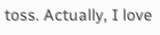toss. Actually, I love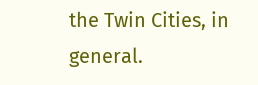the Twin Cities, in general.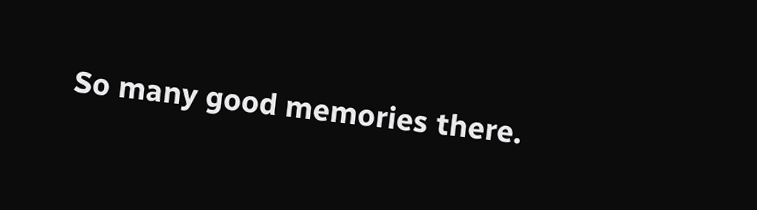So many good memories there.